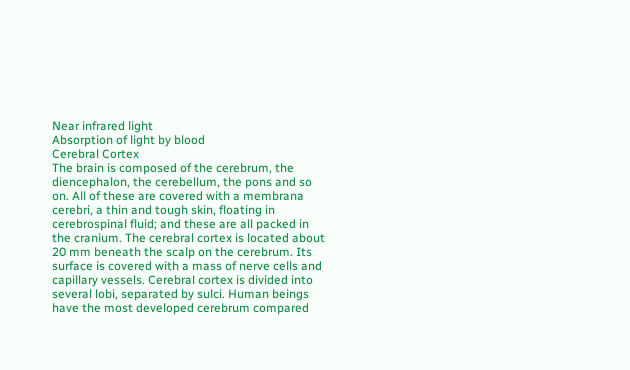Near infrared light
Absorption of light by blood
Cerebral Cortex
The brain is composed of the cerebrum, the diencephalon, the cerebellum, the pons and so on. All of these are covered with a membrana cerebri, a thin and tough skin, floating in cerebrospinal fluid; and these are all packed in the cranium. The cerebral cortex is located about 20 mm beneath the scalp on the cerebrum. Its surface is covered with a mass of nerve cells and capillary vessels. Cerebral cortex is divided into several lobi, separated by sulci. Human beings have the most developed cerebrum compared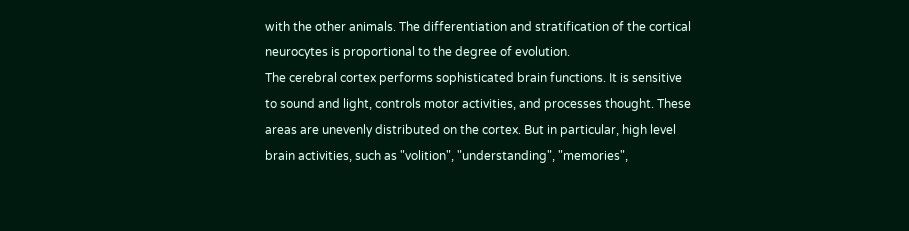with the other animals. The differentiation and stratification of the cortical neurocytes is proportional to the degree of evolution.
The cerebral cortex performs sophisticated brain functions. It is sensitive to sound and light, controls motor activities, and processes thought. These areas are unevenly distributed on the cortex. But in particular, high level brain activities, such as "volition", "understanding", "memories",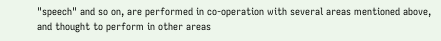"speech" and so on, are performed in co-operation with several areas mentioned above, and thought to perform in other areas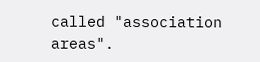called "association areas".